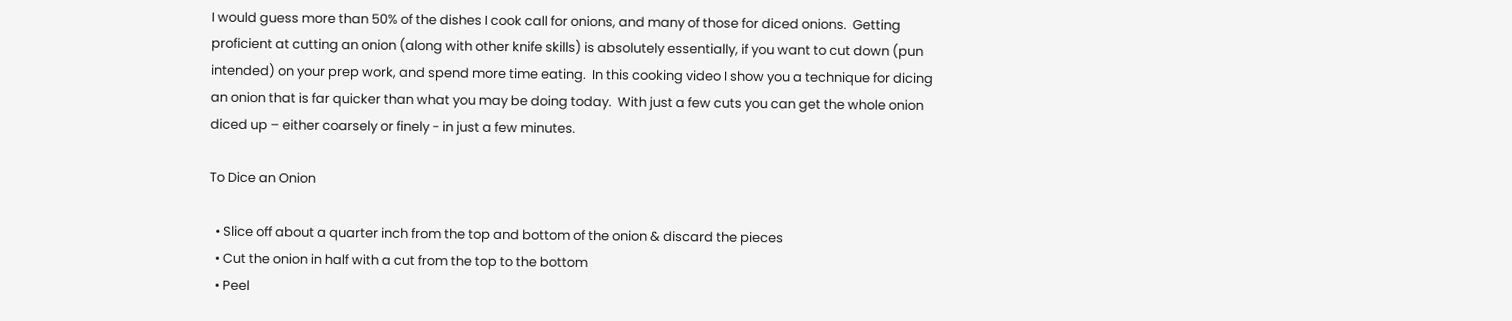I would guess more than 50% of the dishes I cook call for onions, and many of those for diced onions.  Getting proficient at cutting an onion (along with other knife skills) is absolutely essentially, if you want to cut down (pun intended) on your prep work, and spend more time eating.  In this cooking video I show you a technique for dicing an onion that is far quicker than what you may be doing today.  With just a few cuts you can get the whole onion diced up – either coarsely or finely - in just a few minutes.

To Dice an Onion

  • Slice off about a quarter inch from the top and bottom of the onion & discard the pieces
  • Cut the onion in half with a cut from the top to the bottom
  • Peel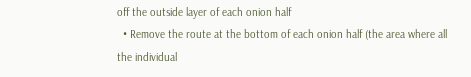off the outside layer of each onion half
  • Remove the route at the bottom of each onion half (the area where all the individual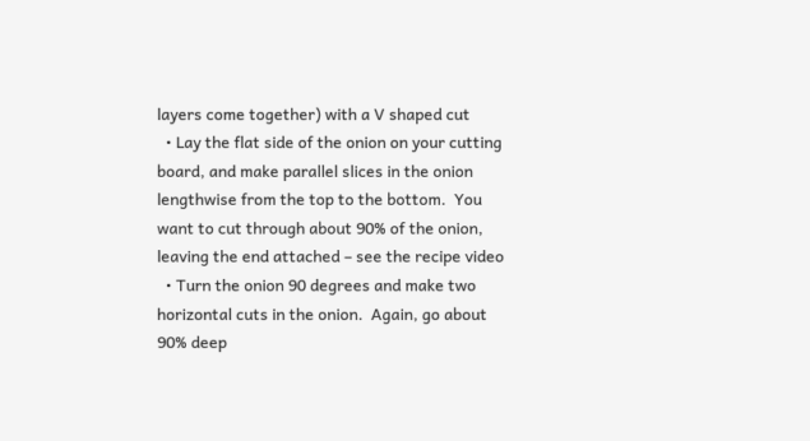layers come together) with a V shaped cut
  • Lay the flat side of the onion on your cutting board, and make parallel slices in the onion lengthwise from the top to the bottom.  You want to cut through about 90% of the onion, leaving the end attached – see the recipe video
  • Turn the onion 90 degrees and make two horizontal cuts in the onion.  Again, go about 90% deep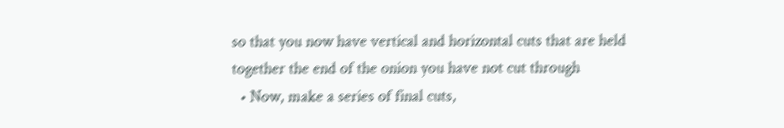so that you now have vertical and horizontal cuts that are held together the end of the onion you have not cut through
  • Now, make a series of final cuts,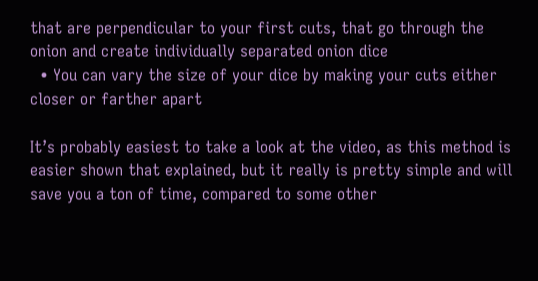that are perpendicular to your first cuts, that go through the onion and create individually separated onion dice
  • You can vary the size of your dice by making your cuts either closer or farther apart

It’s probably easiest to take a look at the video, as this method is easier shown that explained, but it really is pretty simple and will save you a ton of time, compared to some other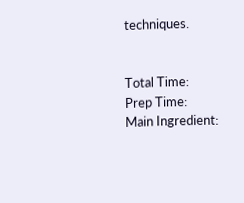techniques.


Total Time:
Prep Time:
Main Ingredient: